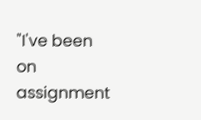"I've been on assignment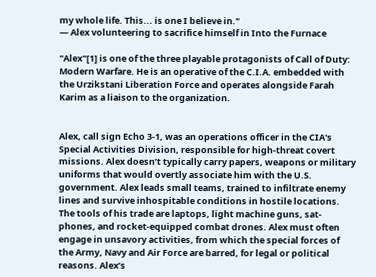my whole life. This... is one I believe in."
— Alex volunteering to sacrifice himself in Into the Furnace

"Alex"[1] is one of the three playable protagonists of Call of Duty: Modern Warfare. He is an operative of the C.I.A. embedded with the Urzikstani Liberation Force and operates alongside Farah Karim as a liaison to the organization.


Alex, call sign Echo 3-1, was an operations officer in the CIA's Special Activities Division, responsible for high-threat covert missions. Alex doesn’t typically carry papers, weapons or military uniforms that would overtly associate him with the U.S. government. Alex leads small teams, trained to infiltrate enemy lines and survive inhospitable conditions in hostile locations. The tools of his trade are laptops, light machine guns, sat-phones, and rocket-equipped combat drones. Alex must often engage in unsavory activities, from which the special forces of the Army, Navy and Air Force are barred, for legal or political reasons. Alex’s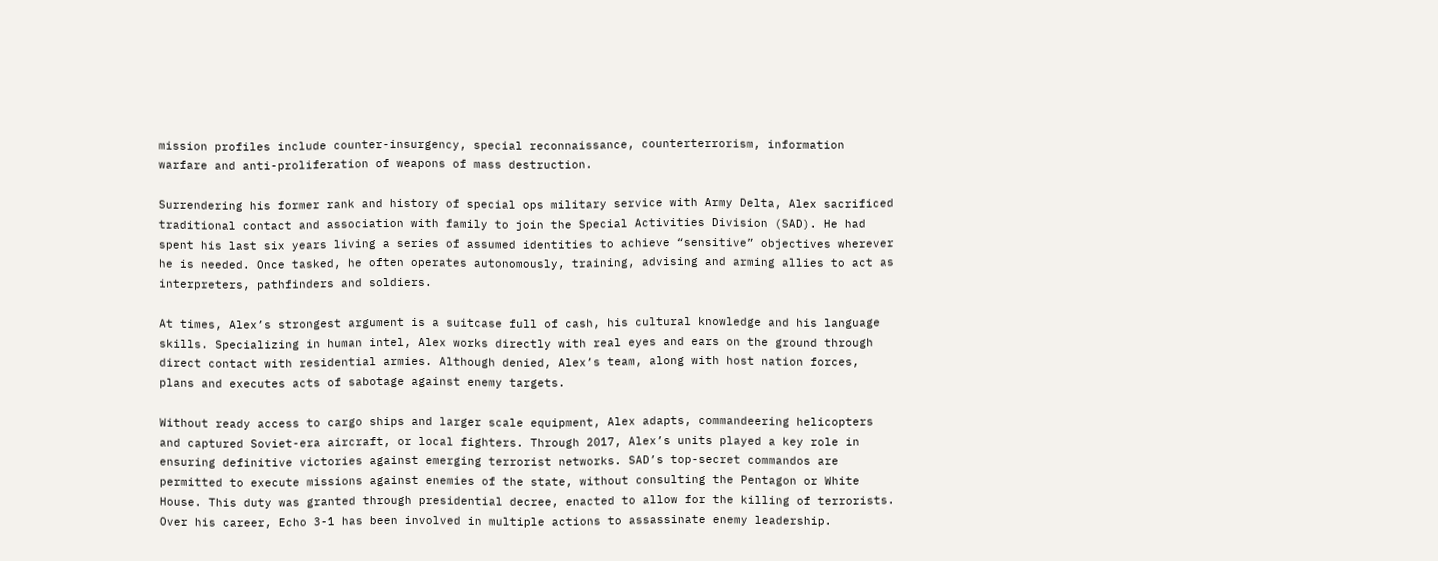mission profiles include counter-insurgency, special reconnaissance, counterterrorism, information warfare and anti-proliferation of weapons of mass destruction.

Surrendering his former rank and history of special ops military service with Army Delta, Alex sacrificed traditional contact and association with family to join the Special Activities Division (SAD). He had spent his last six years living a series of assumed identities to achieve “sensitive” objectives wherever he is needed. Once tasked, he often operates autonomously, training, advising and arming allies to act as interpreters, pathfinders and soldiers.

At times, Alex’s strongest argument is a suitcase full of cash, his cultural knowledge and his language skills. Specializing in human intel, Alex works directly with real eyes and ears on the ground through direct contact with residential armies. Although denied, Alex’s team, along with host nation forces, plans and executes acts of sabotage against enemy targets.

Without ready access to cargo ships and larger scale equipment, Alex adapts, commandeering helicopters and captured Soviet-era aircraft, or local fighters. Through 2017, Alex’s units played a key role in ensuring definitive victories against emerging terrorist networks. SAD’s top-secret commandos are permitted to execute missions against enemies of the state, without consulting the Pentagon or White House. This duty was granted through presidential decree, enacted to allow for the killing of terrorists. Over his career, Echo 3-1 has been involved in multiple actions to assassinate enemy leadership.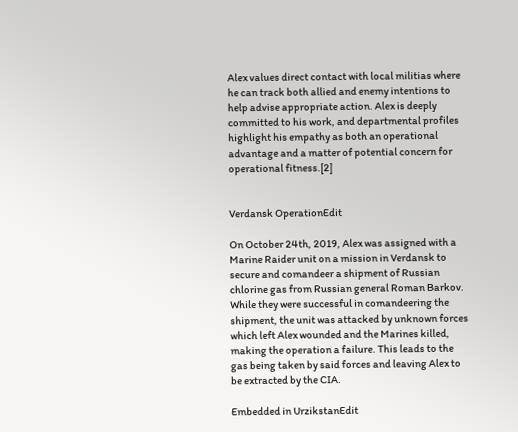Alex values direct contact with local militias where he can track both allied and enemy intentions to help advise appropriate action. Alex is deeply committed to his work, and departmental profiles highlight his empathy as both an operational advantage and a matter of potential concern for operational fitness.[2]


Verdansk OperationEdit

On October 24th, 2019, Alex was assigned with a Marine Raider unit on a mission in Verdansk to secure and comandeer a shipment of Russian chlorine gas from Russian general Roman Barkov. While they were successful in comandeering the shipment, the unit was attacked by unknown forces which left Alex wounded and the Marines killed, making the operation a failure. This leads to the gas being taken by said forces and leaving Alex to be extracted by the CIA.

Embedded in UrzikstanEdit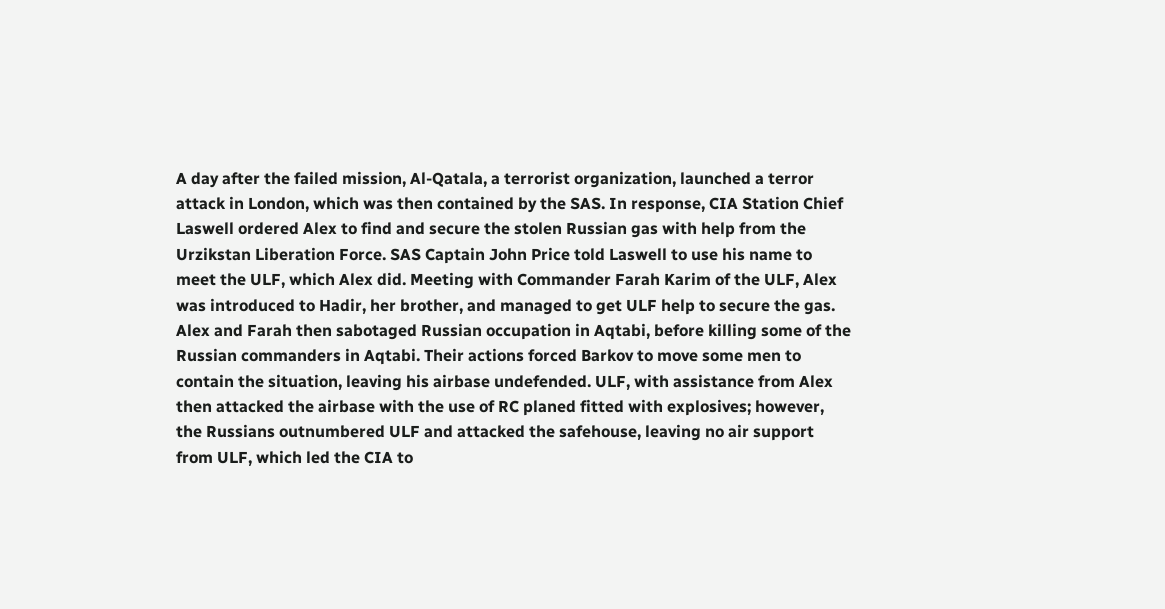A day after the failed mission, Al-Qatala, a terrorist organization, launched a terror attack in London, which was then contained by the SAS. In response, CIA Station Chief Laswell ordered Alex to find and secure the stolen Russian gas with help from the Urzikstan Liberation Force. SAS Captain John Price told Laswell to use his name to meet the ULF, which Alex did. Meeting with Commander Farah Karim of the ULF, Alex was introduced to Hadir, her brother, and managed to get ULF help to secure the gas. Alex and Farah then sabotaged Russian occupation in Aqtabi, before killing some of the Russian commanders in Aqtabi. Their actions forced Barkov to move some men to contain the situation, leaving his airbase undefended. ULF, with assistance from Alex then attacked the airbase with the use of RC planed fitted with explosives; however, the Russians outnumbered ULF and attacked the safehouse, leaving no air support from ULF, which led the CIA to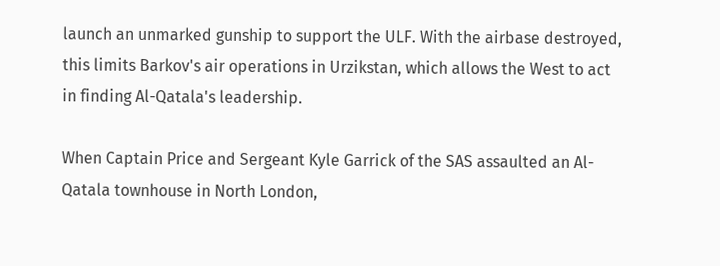launch an unmarked gunship to support the ULF. With the airbase destroyed, this limits Barkov's air operations in Urzikstan, which allows the West to act in finding Al-Qatala's leadership.

When Captain Price and Sergeant Kyle Garrick of the SAS assaulted an Al-Qatala townhouse in North London,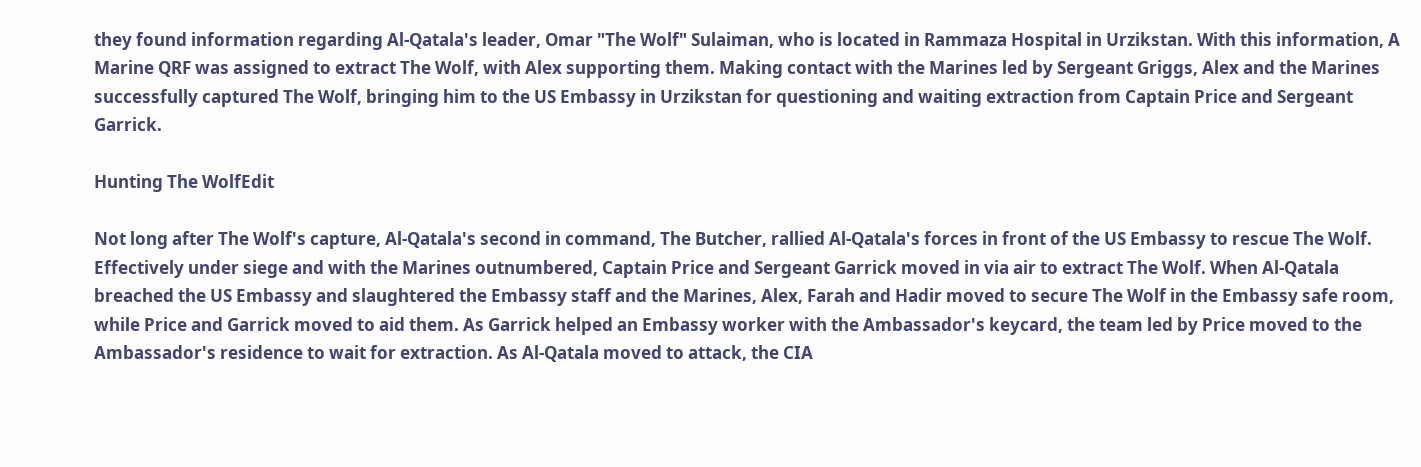they found information regarding Al-Qatala's leader, Omar "The Wolf" Sulaiman, who is located in Rammaza Hospital in Urzikstan. With this information, A Marine QRF was assigned to extract The Wolf, with Alex supporting them. Making contact with the Marines led by Sergeant Griggs, Alex and the Marines successfully captured The Wolf, bringing him to the US Embassy in Urzikstan for questioning and waiting extraction from Captain Price and Sergeant Garrick.

Hunting The WolfEdit

Not long after The Wolf's capture, Al-Qatala's second in command, The Butcher, rallied Al-Qatala's forces in front of the US Embassy to rescue The Wolf. Effectively under siege and with the Marines outnumbered, Captain Price and Sergeant Garrick moved in via air to extract The Wolf. When Al-Qatala breached the US Embassy and slaughtered the Embassy staff and the Marines, Alex, Farah and Hadir moved to secure The Wolf in the Embassy safe room, while Price and Garrick moved to aid them. As Garrick helped an Embassy worker with the Ambassador's keycard, the team led by Price moved to the Ambassador's residence to wait for extraction. As Al-Qatala moved to attack, the CIA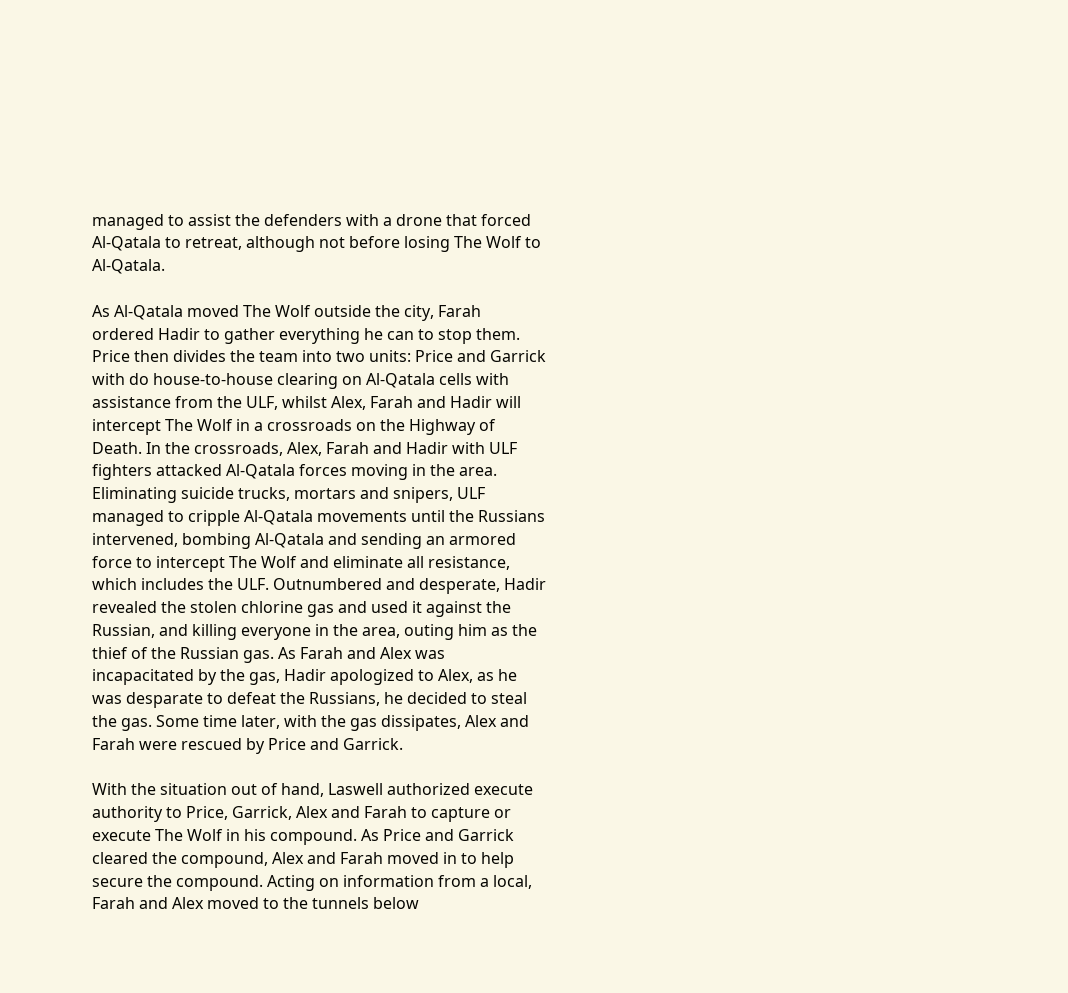managed to assist the defenders with a drone that forced Al-Qatala to retreat, although not before losing The Wolf to Al-Qatala.

As Al-Qatala moved The Wolf outside the city, Farah ordered Hadir to gather everything he can to stop them. Price then divides the team into two units: Price and Garrick with do house-to-house clearing on Al-Qatala cells with assistance from the ULF, whilst Alex, Farah and Hadir will intercept The Wolf in a crossroads on the Highway of Death. In the crossroads, Alex, Farah and Hadir with ULF fighters attacked Al-Qatala forces moving in the area. Eliminating suicide trucks, mortars and snipers, ULF managed to cripple Al-Qatala movements until the Russians intervened, bombing Al-Qatala and sending an armored force to intercept The Wolf and eliminate all resistance, which includes the ULF. Outnumbered and desperate, Hadir revealed the stolen chlorine gas and used it against the Russian, and killing everyone in the area, outing him as the thief of the Russian gas. As Farah and Alex was incapacitated by the gas, Hadir apologized to Alex, as he was desparate to defeat the Russians, he decided to steal the gas. Some time later, with the gas dissipates, Alex and Farah were rescued by Price and Garrick.

With the situation out of hand, Laswell authorized execute authority to Price, Garrick, Alex and Farah to capture or execute The Wolf in his compound. As Price and Garrick cleared the compound, Alex and Farah moved in to help secure the compound. Acting on information from a local, Farah and Alex moved to the tunnels below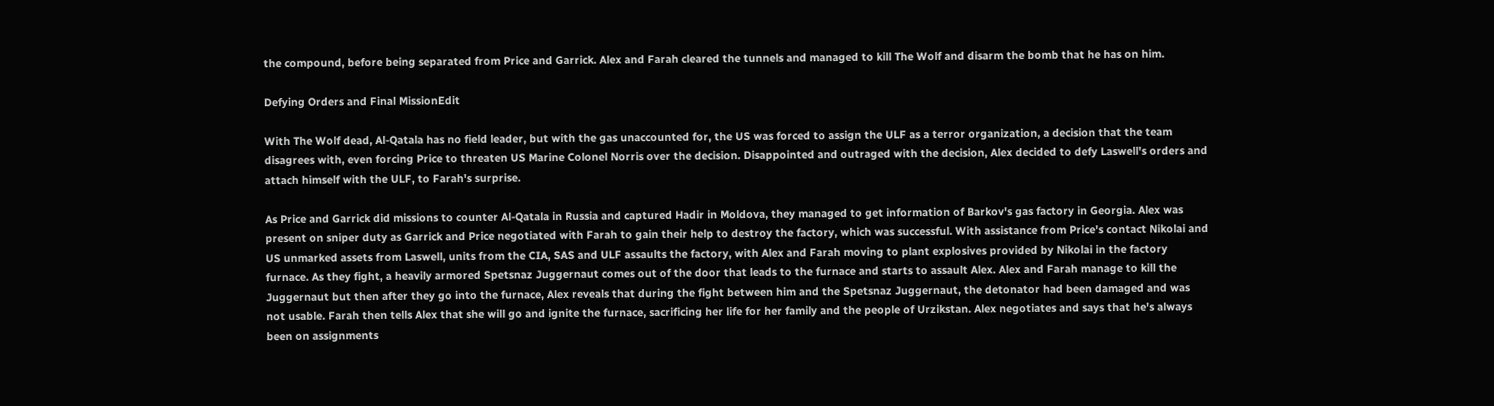the compound, before being separated from Price and Garrick. Alex and Farah cleared the tunnels and managed to kill The Wolf and disarm the bomb that he has on him.

Defying Orders and Final MissionEdit

With The Wolf dead, Al-Qatala has no field leader, but with the gas unaccounted for, the US was forced to assign the ULF as a terror organization, a decision that the team disagrees with, even forcing Price to threaten US Marine Colonel Norris over the decision. Disappointed and outraged with the decision, Alex decided to defy Laswell's orders and attach himself with the ULF, to Farah's surprise.

As Price and Garrick did missions to counter Al-Qatala in Russia and captured Hadir in Moldova, they managed to get information of Barkov's gas factory in Georgia. Alex was present on sniper duty as Garrick and Price negotiated with Farah to gain their help to destroy the factory, which was successful. With assistance from Price's contact Nikolai and US unmarked assets from Laswell, units from the CIA, SAS and ULF assaults the factory, with Alex and Farah moving to plant explosives provided by Nikolai in the factory furnace. As they fight, a heavily armored Spetsnaz Juggernaut comes out of the door that leads to the furnace and starts to assault Alex. Alex and Farah manage to kill the Juggernaut but then after they go into the furnace, Alex reveals that during the fight between him and the Spetsnaz Juggernaut, the detonator had been damaged and was not usable. Farah then tells Alex that she will go and ignite the furnace, sacrificing her life for her family and the people of Urzikstan. Alex negotiates and says that he's always been on assignments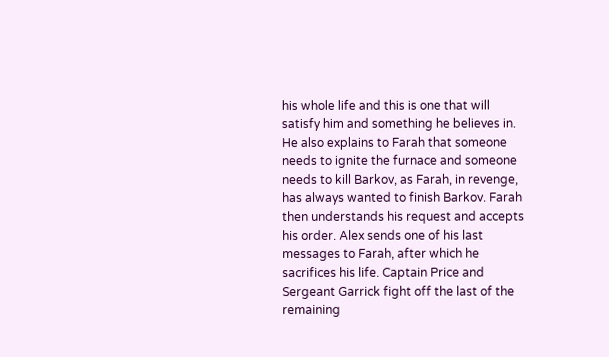his whole life and this is one that will satisfy him and something he believes in. He also explains to Farah that someone needs to ignite the furnace and someone needs to kill Barkov, as Farah, in revenge, has always wanted to finish Barkov. Farah then understands his request and accepts his order. Alex sends one of his last messages to Farah, after which he sacrifices his life. Captain Price and Sergeant Garrick fight off the last of the remaining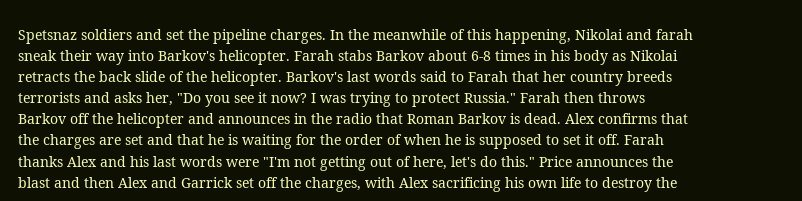Spetsnaz soldiers and set the pipeline charges. In the meanwhile of this happening, Nikolai and farah sneak their way into Barkov's helicopter. Farah stabs Barkov about 6-8 times in his body as Nikolai retracts the back slide of the helicopter. Barkov's last words said to Farah that her country breeds terrorists and asks her, "Do you see it now? I was trying to protect Russia." Farah then throws Barkov off the helicopter and announces in the radio that Roman Barkov is dead. Alex confirms that the charges are set and that he is waiting for the order of when he is supposed to set it off. Farah thanks Alex and his last words were "I'm not getting out of here, let's do this." Price announces the blast and then Alex and Garrick set off the charges, with Alex sacrificing his own life to destroy the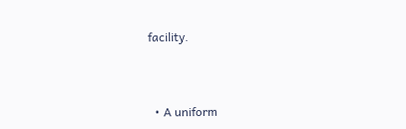facility.



  • A uniform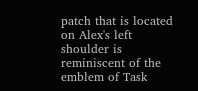patch that is located on Alex's left shoulder is reminiscent of the emblem of Task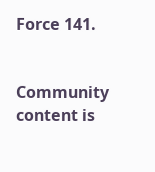Force 141.


Community content is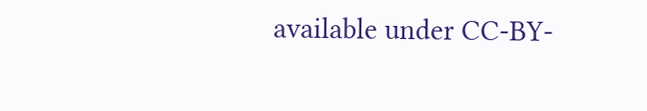available under CC-BY-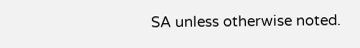SA unless otherwise noted.